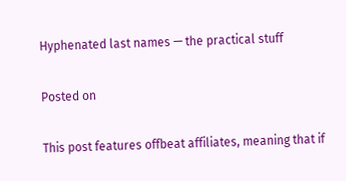Hyphenated last names — the practical stuff

Posted on

This post features offbeat affiliates, meaning that if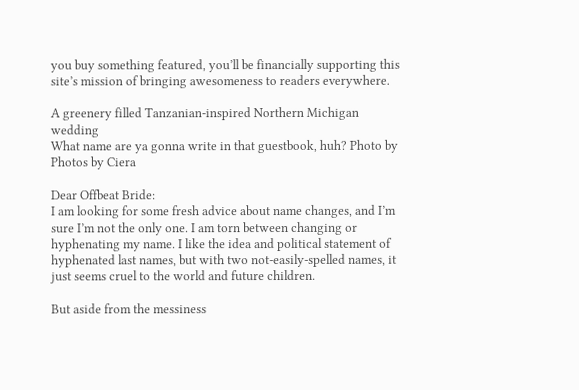you buy something featured, you’ll be financially supporting this site’s mission of bringing awesomeness to readers everywhere.

A greenery filled Tanzanian-inspired Northern Michigan wedding
What name are ya gonna write in that guestbook, huh? Photo by Photos by Ciera

Dear Offbeat Bride:
I am looking for some fresh advice about name changes, and I’m sure I’m not the only one. I am torn between changing or hyphenating my name. I like the idea and political statement of hyphenated last names, but with two not-easily-spelled names, it just seems cruel to the world and future children.

But aside from the messiness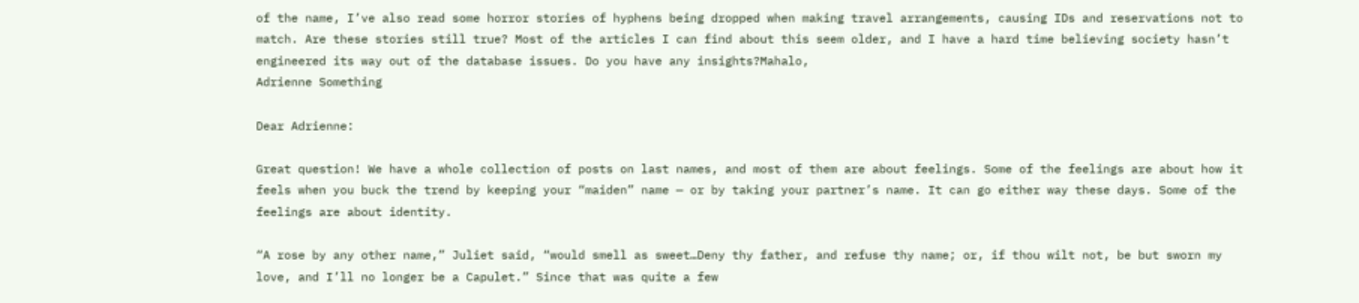of the name, I’ve also read some horror stories of hyphens being dropped when making travel arrangements, causing IDs and reservations not to match. Are these stories still true? Most of the articles I can find about this seem older, and I have a hard time believing society hasn’t engineered its way out of the database issues. Do you have any insights?Mahalo,
Adrienne Something

Dear Adrienne:

Great question! We have a whole collection of posts on last names, and most of them are about feelings. Some of the feelings are about how it feels when you buck the trend by keeping your “maiden” name — or by taking your partner’s name. It can go either way these days. Some of the feelings are about identity.

“A rose by any other name,” Juliet said, “would smell as sweet…Deny thy father, and refuse thy name; or, if thou wilt not, be but sworn my love, and I’ll no longer be a Capulet.” Since that was quite a few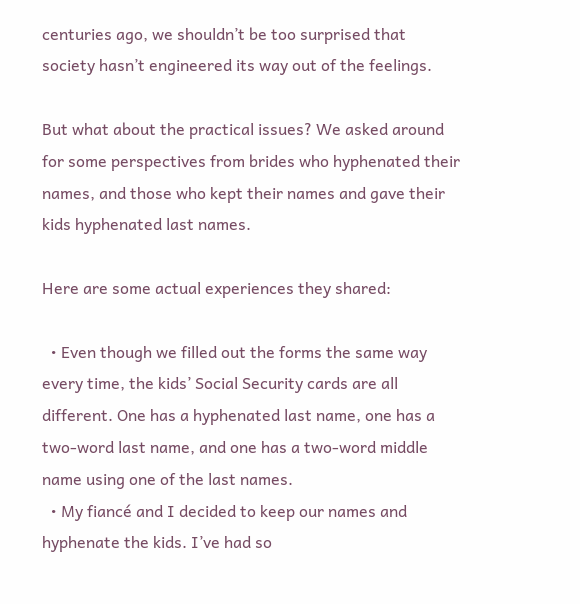centuries ago, we shouldn’t be too surprised that society hasn’t engineered its way out of the feelings.

But what about the practical issues? We asked around for some perspectives from brides who hyphenated their names, and those who kept their names and gave their kids hyphenated last names.

Here are some actual experiences they shared:

  • Even though we filled out the forms the same way every time, the kids’ Social Security cards are all different. One has a hyphenated last name, one has a two-word last name, and one has a two-word middle name using one of the last names.
  • My fiancé and I decided to keep our names and hyphenate the kids. I’ve had so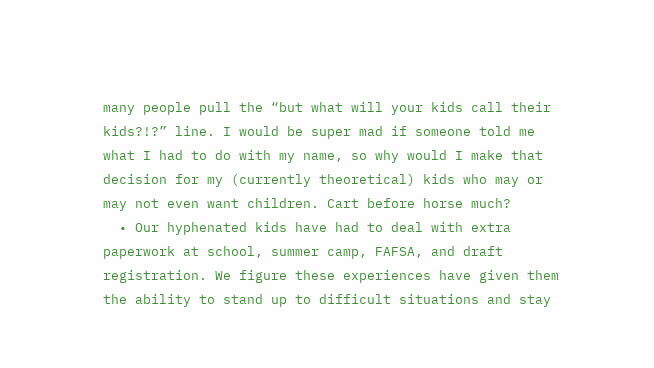many people pull the “but what will your kids call their kids?!?” line. I would be super mad if someone told me what I had to do with my name, so why would I make that decision for my (currently theoretical) kids who may or may not even want children. Cart before horse much?
  • Our hyphenated kids have had to deal with extra paperwork at school, summer camp, FAFSA, and draft registration. We figure these experiences have given them the ability to stand up to difficult situations and stay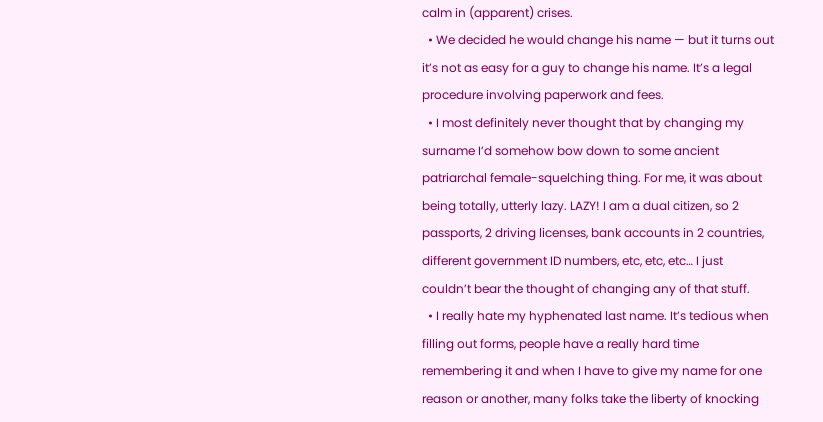calm in (apparent) crises.
  • We decided he would change his name — but it turns out it’s not as easy for a guy to change his name. It’s a legal procedure involving paperwork and fees.
  • I most definitely never thought that by changing my surname I’d somehow bow down to some ancient patriarchal female-squelching thing. For me, it was about being totally, utterly lazy. LAZY! I am a dual citizen, so 2 passports, 2 driving licenses, bank accounts in 2 countries, different government ID numbers, etc, etc, etc… I just couldn’t bear the thought of changing any of that stuff.
  • I really hate my hyphenated last name. It’s tedious when filling out forms, people have a really hard time remembering it and when I have to give my name for one reason or another, many folks take the liberty of knocking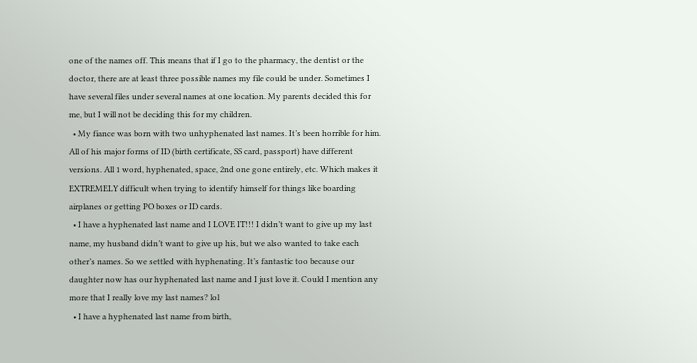one of the names off. This means that if I go to the pharmacy, the dentist or the doctor, there are at least three possible names my file could be under. Sometimes I have several files under several names at one location. My parents decided this for me, but I will not be deciding this for my children.
  • My fiance was born with two unhyphenated last names. It’s been horrible for him. All of his major forms of ID (birth certificate, SS card, passport) have different versions. All 1 word, hyphenated, space, 2nd one gone entirely, etc. Which makes it EXTREMELY difficult when trying to identify himself for things like boarding airplanes or getting PO boxes or ID cards.
  • I have a hyphenated last name and I LOVE IT!!! I didn’t want to give up my last name, my husband didn’t want to give up his, but we also wanted to take each other’s names. So we settled with hyphenating. It’s fantastic too because our daughter now has our hyphenated last name and I just love it. Could I mention any more that I really love my last names? lol
  • I have a hyphenated last name from birth,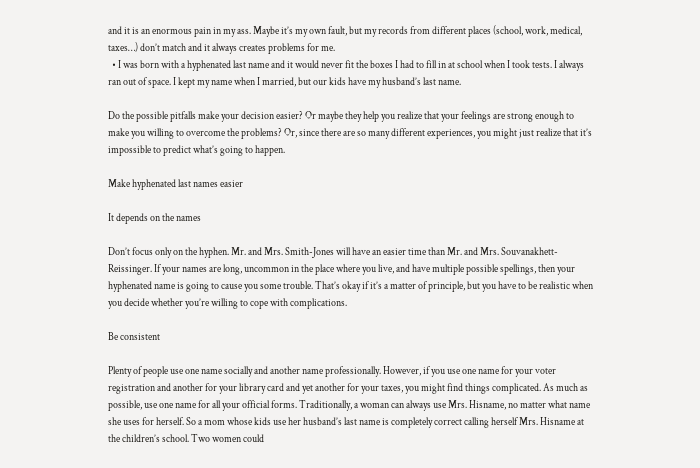and it is an enormous pain in my ass. Maybe it’s my own fault, but my records from different places (school, work, medical, taxes…) don’t match and it always creates problems for me.
  • I was born with a hyphenated last name and it would never fit the boxes I had to fill in at school when I took tests. I always ran out of space. I kept my name when I married, but our kids have my husband’s last name.

Do the possible pitfalls make your decision easier? Or maybe they help you realize that your feelings are strong enough to make you willing to overcome the problems? Or, since there are so many different experiences, you might just realize that it’s impossible to predict what’s going to happen.

Make hyphenated last names easier

It depends on the names

Don’t focus only on the hyphen. Mr. and Mrs. Smith-Jones will have an easier time than Mr. and Mrs. Souvanakhett-Reissinger. If your names are long, uncommon in the place where you live, and have multiple possible spellings, then your hyphenated name is going to cause you some trouble. That’s okay if it’s a matter of principle, but you have to be realistic when you decide whether you’re willing to cope with complications.

Be consistent

Plenty of people use one name socially and another name professionally. However, if you use one name for your voter registration and another for your library card and yet another for your taxes, you might find things complicated. As much as possible, use one name for all your official forms. Traditionally, a woman can always use Mrs. Hisname, no matter what name she uses for herself. So a mom whose kids use her husband’s last name is completely correct calling herself Mrs. Hisname at the children’s school. Two women could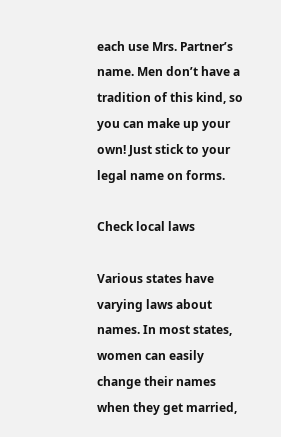each use Mrs. Partner’s name. Men don’t have a tradition of this kind, so you can make up your own! Just stick to your legal name on forms.

Check local laws

Various states have varying laws about names. In most states, women can easily change their names when they get married,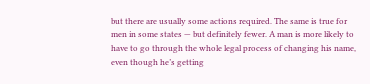but there are usually some actions required. The same is true for men in some states — but definitely fewer. A man is more likely to have to go through the whole legal process of changing his name, even though he’s getting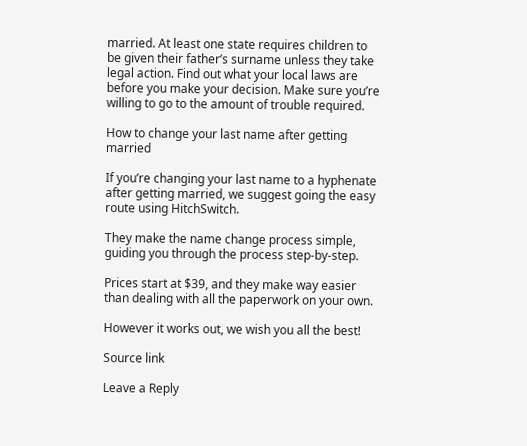married. At least one state requires children to be given their father’s surname unless they take legal action. Find out what your local laws are before you make your decision. Make sure you’re willing to go to the amount of trouble required.

How to change your last name after getting married

If you’re changing your last name to a hyphenate after getting married, we suggest going the easy route using HitchSwitch.

They make the name change process simple, guiding you through the process step-by-step.

Prices start at $39, and they make way easier than dealing with all the paperwork on your own.

However it works out, we wish you all the best!

Source link

Leave a Reply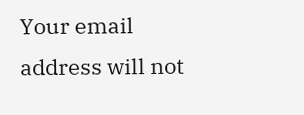Your email address will not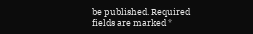be published. Required fields are marked *